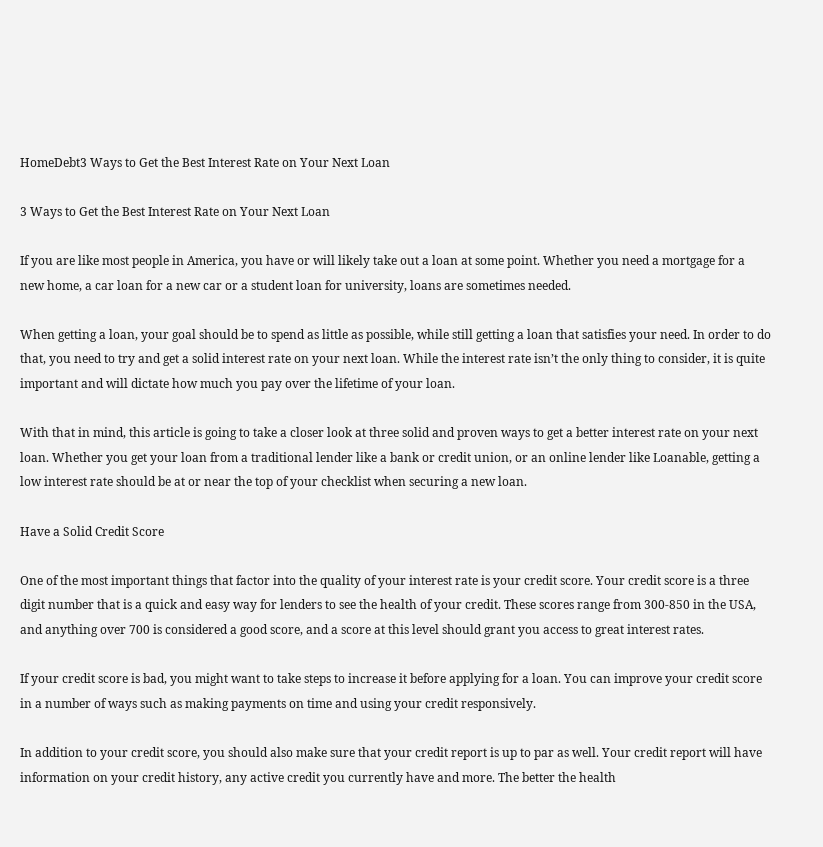HomeDebt3 Ways to Get the Best Interest Rate on Your Next Loan

3 Ways to Get the Best Interest Rate on Your Next Loan

If you are like most people in America, you have or will likely take out a loan at some point. Whether you need a mortgage for a new home, a car loan for a new car or a student loan for university, loans are sometimes needed.

When getting a loan, your goal should be to spend as little as possible, while still getting a loan that satisfies your need. In order to do that, you need to try and get a solid interest rate on your next loan. While the interest rate isn’t the only thing to consider, it is quite important and will dictate how much you pay over the lifetime of your loan.

With that in mind, this article is going to take a closer look at three solid and proven ways to get a better interest rate on your next loan. Whether you get your loan from a traditional lender like a bank or credit union, or an online lender like Loanable, getting a low interest rate should be at or near the top of your checklist when securing a new loan.

Have a Solid Credit Score

One of the most important things that factor into the quality of your interest rate is your credit score. Your credit score is a three digit number that is a quick and easy way for lenders to see the health of your credit. These scores range from 300-850 in the USA, and anything over 700 is considered a good score, and a score at this level should grant you access to great interest rates.

If your credit score is bad, you might want to take steps to increase it before applying for a loan. You can improve your credit score in a number of ways such as making payments on time and using your credit responsively.

In addition to your credit score, you should also make sure that your credit report is up to par as well. Your credit report will have information on your credit history, any active credit you currently have and more. The better the health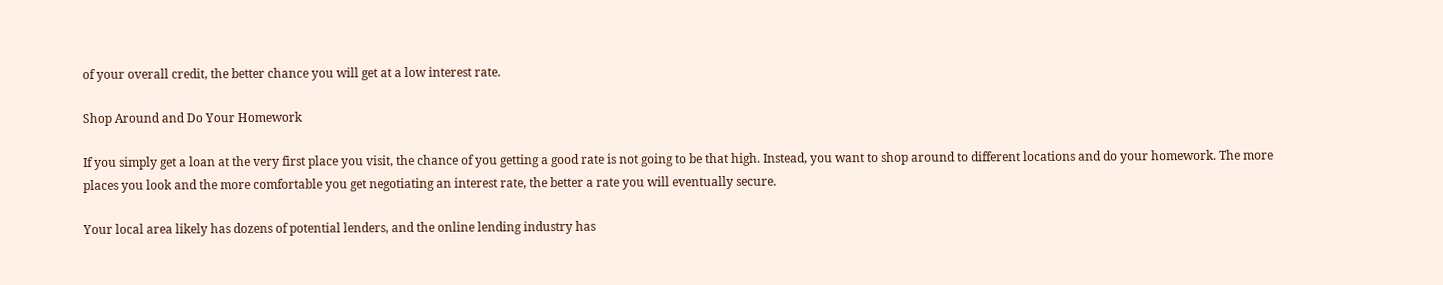of your overall credit, the better chance you will get at a low interest rate.

Shop Around and Do Your Homework

If you simply get a loan at the very first place you visit, the chance of you getting a good rate is not going to be that high. Instead, you want to shop around to different locations and do your homework. The more places you look and the more comfortable you get negotiating an interest rate, the better a rate you will eventually secure.

Your local area likely has dozens of potential lenders, and the online lending industry has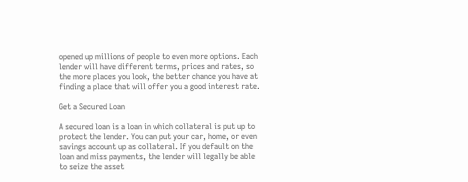opened up millions of people to even more options. Each lender will have different terms, prices and rates, so the more places you look, the better chance you have at finding a place that will offer you a good interest rate.

Get a Secured Loan

A secured loan is a loan in which collateral is put up to protect the lender. You can put your car, home, or even savings account up as collateral. If you default on the loan and miss payments, the lender will legally be able to seize the asset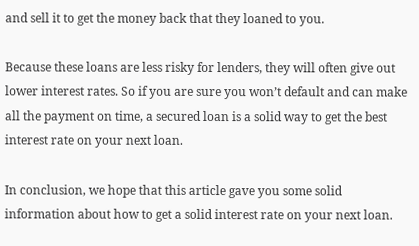and sell it to get the money back that they loaned to you.

Because these loans are less risky for lenders, they will often give out lower interest rates. So if you are sure you won’t default and can make all the payment on time, a secured loan is a solid way to get the best interest rate on your next loan.

In conclusion, we hope that this article gave you some solid information about how to get a solid interest rate on your next loan.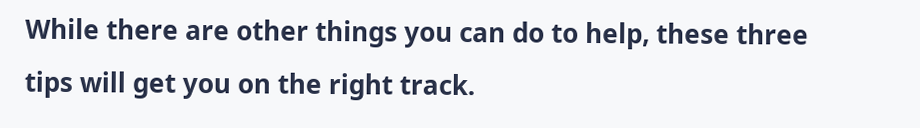While there are other things you can do to help, these three tips will get you on the right track.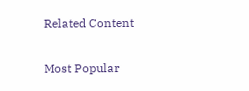Related Content

Most Popular